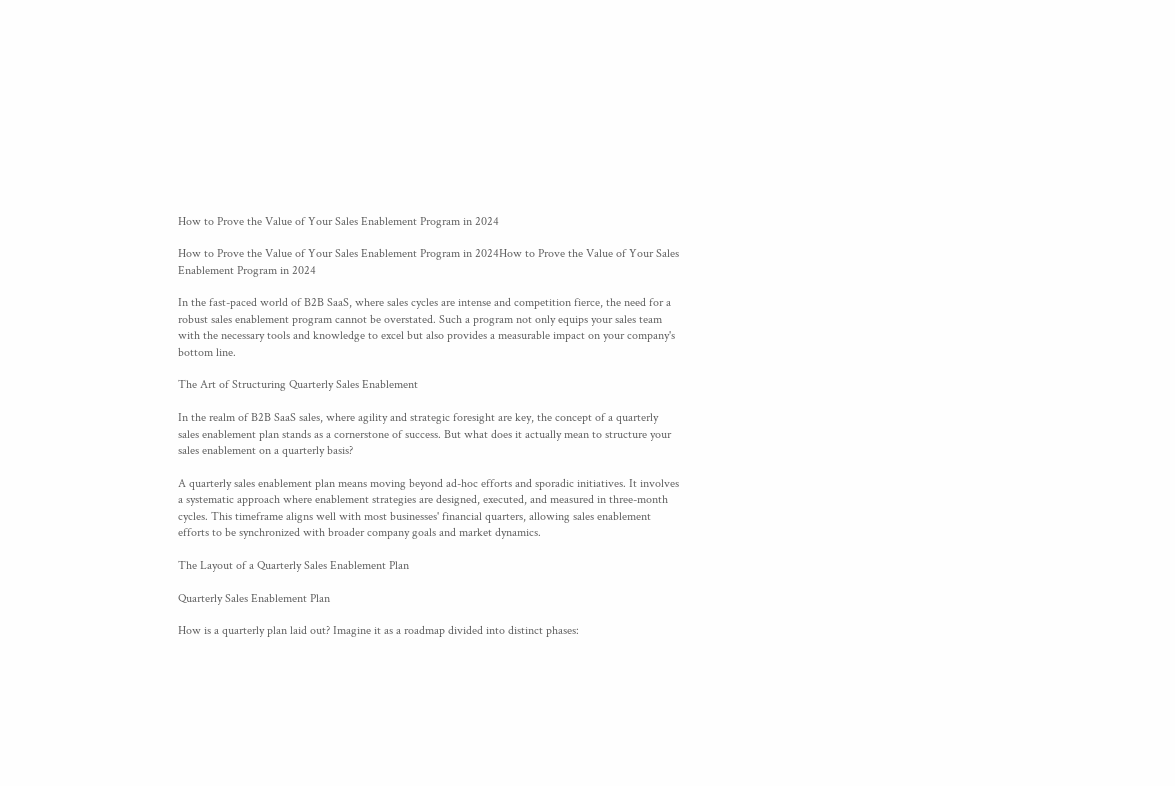How to Prove the Value of Your Sales Enablement Program in 2024

How to Prove the Value of Your Sales Enablement Program in 2024How to Prove the Value of Your Sales Enablement Program in 2024

In the fast-paced world of B2B SaaS, where sales cycles are intense and competition fierce, the need for a robust sales enablement program cannot be overstated. Such a program not only equips your sales team with the necessary tools and knowledge to excel but also provides a measurable impact on your company's bottom line.

The Art of Structuring Quarterly Sales Enablement

In the realm of B2B SaaS sales, where agility and strategic foresight are key, the concept of a quarterly sales enablement plan stands as a cornerstone of success. But what does it actually mean to structure your sales enablement on a quarterly basis?

A quarterly sales enablement plan means moving beyond ad-hoc efforts and sporadic initiatives. It involves a systematic approach where enablement strategies are designed, executed, and measured in three-month cycles. This timeframe aligns well with most businesses' financial quarters, allowing sales enablement efforts to be synchronized with broader company goals and market dynamics.

The Layout of a Quarterly Sales Enablement Plan

Quarterly Sales Enablement Plan

How is a quarterly plan laid out? Imagine it as a roadmap divided into distinct phases: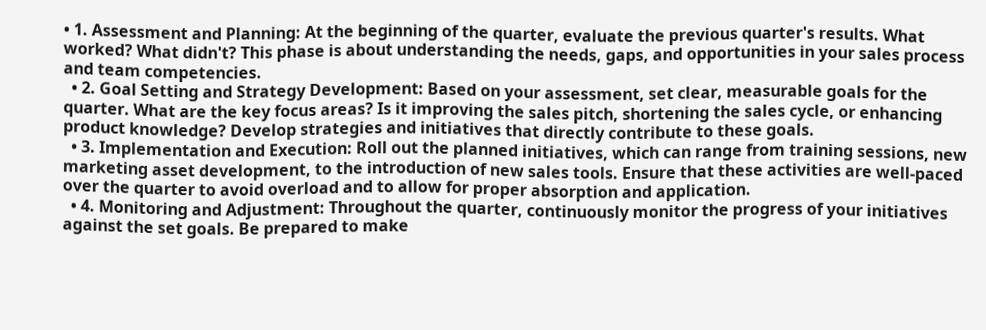• 1. Assessment and Planning: At the beginning of the quarter, evaluate the previous quarter's results. What worked? What didn't? This phase is about understanding the needs, gaps, and opportunities in your sales process and team competencies.
  • 2. Goal Setting and Strategy Development: Based on your assessment, set clear, measurable goals for the quarter. What are the key focus areas? Is it improving the sales pitch, shortening the sales cycle, or enhancing product knowledge? Develop strategies and initiatives that directly contribute to these goals.
  • 3. Implementation and Execution: Roll out the planned initiatives, which can range from training sessions, new marketing asset development, to the introduction of new sales tools. Ensure that these activities are well-paced over the quarter to avoid overload and to allow for proper absorption and application.
  • 4. Monitoring and Adjustment: Throughout the quarter, continuously monitor the progress of your initiatives against the set goals. Be prepared to make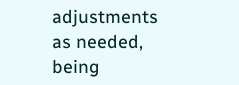adjustments as needed, being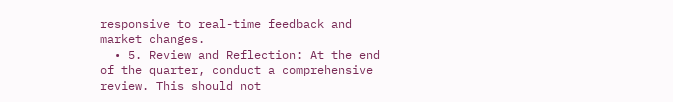responsive to real-time feedback and market changes.
  • 5. Review and Reflection: At the end of the quarter, conduct a comprehensive review. This should not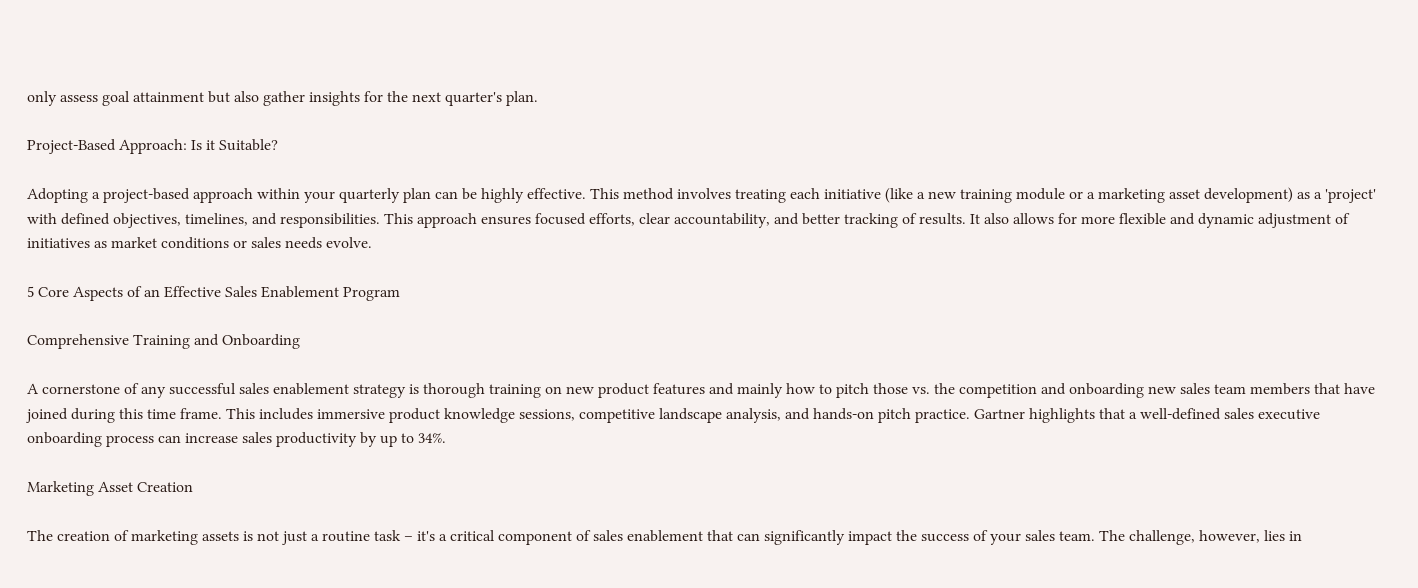only assess goal attainment but also gather insights for the next quarter's plan.

Project-Based Approach: Is it Suitable?

Adopting a project-based approach within your quarterly plan can be highly effective. This method involves treating each initiative (like a new training module or a marketing asset development) as a 'project' with defined objectives, timelines, and responsibilities. This approach ensures focused efforts, clear accountability, and better tracking of results. It also allows for more flexible and dynamic adjustment of initiatives as market conditions or sales needs evolve.

5 Core Aspects of an Effective Sales Enablement Program

Comprehensive Training and Onboarding

A cornerstone of any successful sales enablement strategy is thorough training on new product features and mainly how to pitch those vs. the competition and onboarding new sales team members that have joined during this time frame. This includes immersive product knowledge sessions, competitive landscape analysis, and hands-on pitch practice. Gartner highlights that a well-defined sales executive onboarding process can increase sales productivity by up to 34%.

Marketing Asset Creation

The creation of marketing assets is not just a routine task – it's a critical component of sales enablement that can significantly impact the success of your sales team. The challenge, however, lies in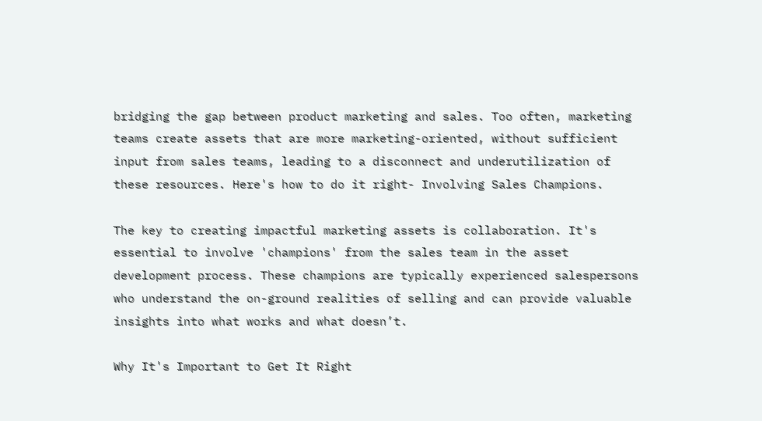bridging the gap between product marketing and sales. Too often, marketing teams create assets that are more marketing-oriented, without sufficient input from sales teams, leading to a disconnect and underutilization of these resources. Here's how to do it right- Involving Sales Champions.

The key to creating impactful marketing assets is collaboration. It's essential to involve 'champions' from the sales team in the asset development process. These champions are typically experienced salespersons who understand the on-ground realities of selling and can provide valuable insights into what works and what doesn’t.

Why It's Important to Get It Right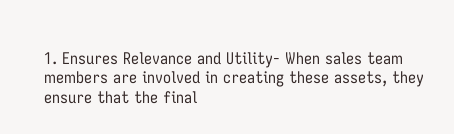1. Ensures Relevance and Utility- When sales team members are involved in creating these assets, they ensure that the final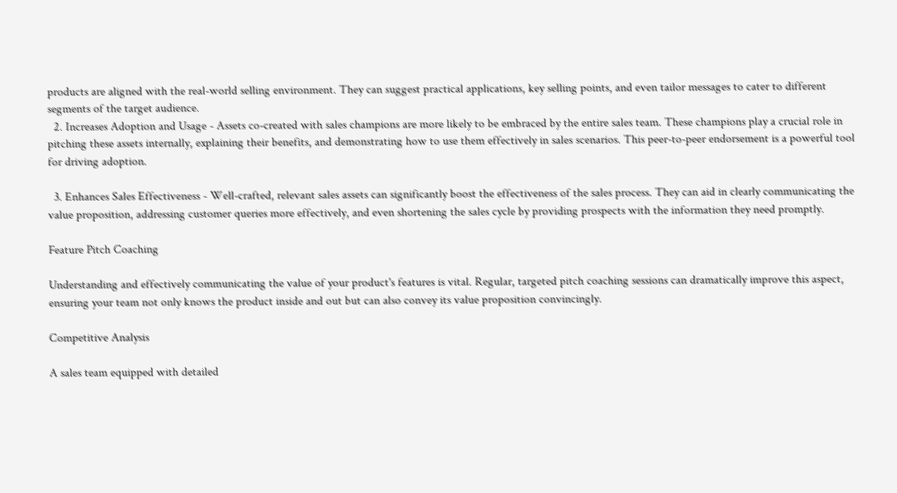products are aligned with the real-world selling environment. They can suggest practical applications, key selling points, and even tailor messages to cater to different segments of the target audience.
  2. Increases Adoption and Usage - Assets co-created with sales champions are more likely to be embraced by the entire sales team. These champions play a crucial role in pitching these assets internally, explaining their benefits, and demonstrating how to use them effectively in sales scenarios. This peer-to-peer endorsement is a powerful tool for driving adoption.

  3. Enhances Sales Effectiveness - Well-crafted, relevant sales assets can significantly boost the effectiveness of the sales process. They can aid in clearly communicating the value proposition, addressing customer queries more effectively, and even shortening the sales cycle by providing prospects with the information they need promptly.

Feature Pitch Coaching

Understanding and effectively communicating the value of your product's features is vital. Regular, targeted pitch coaching sessions can dramatically improve this aspect, ensuring your team not only knows the product inside and out but can also convey its value proposition convincingly.

Competitive Analysis

A sales team equipped with detailed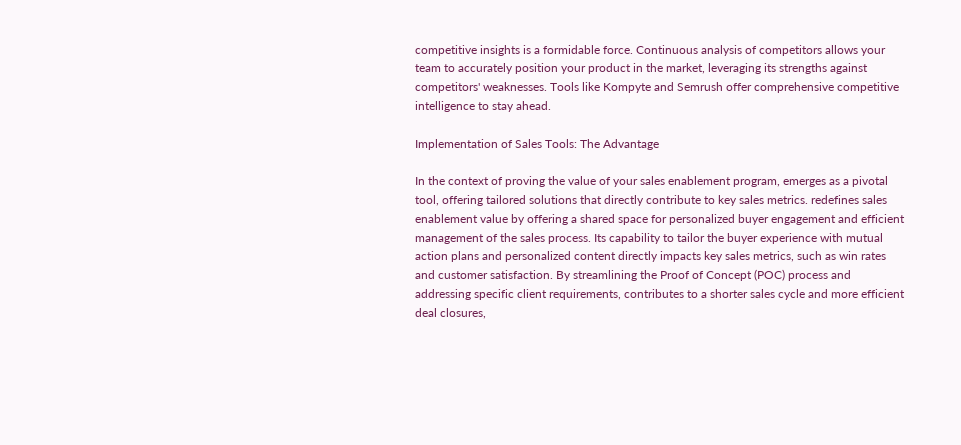competitive insights is a formidable force. Continuous analysis of competitors allows your team to accurately position your product in the market, leveraging its strengths against competitors' weaknesses. Tools like Kompyte and Semrush offer comprehensive competitive intelligence to stay ahead.

Implementation of Sales Tools: The Advantage

In the context of proving the value of your sales enablement program, emerges as a pivotal tool, offering tailored solutions that directly contribute to key sales metrics. redefines sales enablement value by offering a shared space for personalized buyer engagement and efficient management of the sales process. Its capability to tailor the buyer experience with mutual action plans and personalized content directly impacts key sales metrics, such as win rates and customer satisfaction. By streamlining the Proof of Concept (POC) process and addressing specific client requirements, contributes to a shorter sales cycle and more efficient deal closures,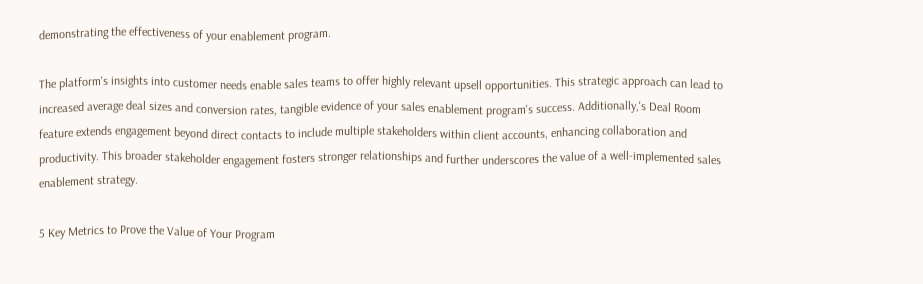demonstrating the effectiveness of your enablement program.

The platform's insights into customer needs enable sales teams to offer highly relevant upsell opportunities. This strategic approach can lead to increased average deal sizes and conversion rates, tangible evidence of your sales enablement program's success. Additionally,'s Deal Room feature extends engagement beyond direct contacts to include multiple stakeholders within client accounts, enhancing collaboration and productivity. This broader stakeholder engagement fosters stronger relationships and further underscores the value of a well-implemented sales enablement strategy.

5 Key Metrics to Prove the Value of Your Program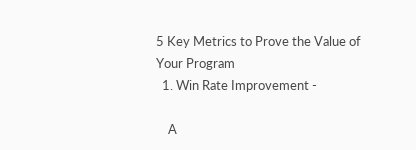5 Key Metrics to Prove the Value of Your Program
  1. Win Rate Improvement -

    A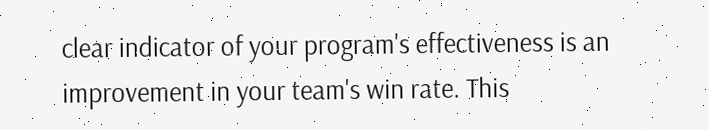clear indicator of your program's effectiveness is an improvement in your team's win rate. This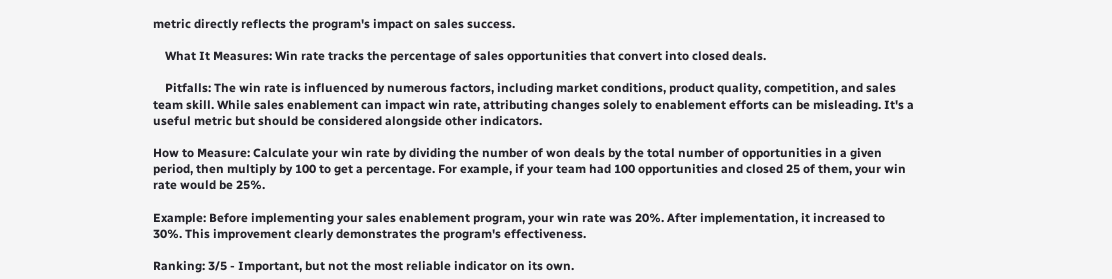metric directly reflects the program's impact on sales success.

    What It Measures: Win rate tracks the percentage of sales opportunities that convert into closed deals.

    Pitfalls: The win rate is influenced by numerous factors, including market conditions, product quality, competition, and sales team skill. While sales enablement can impact win rate, attributing changes solely to enablement efforts can be misleading. It's a useful metric but should be considered alongside other indicators.

How to Measure: Calculate your win rate by dividing the number of won deals by the total number of opportunities in a given period, then multiply by 100 to get a percentage. For example, if your team had 100 opportunities and closed 25 of them, your win rate would be 25%.

Example: Before implementing your sales enablement program, your win rate was 20%. After implementation, it increased to 30%. This improvement clearly demonstrates the program's effectiveness.

Ranking: 3/5 - Important, but not the most reliable indicator on its own.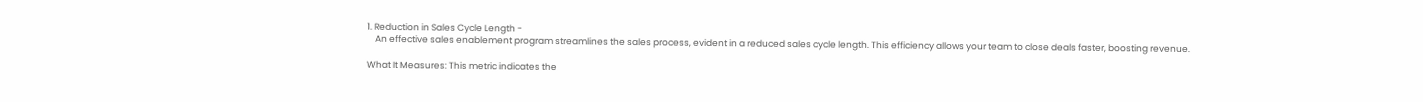1. Reduction in Sales Cycle Length -
    An effective sales enablement program streamlines the sales process, evident in a reduced sales cycle length. This efficiency allows your team to close deals faster, boosting revenue.

What It Measures: This metric indicates the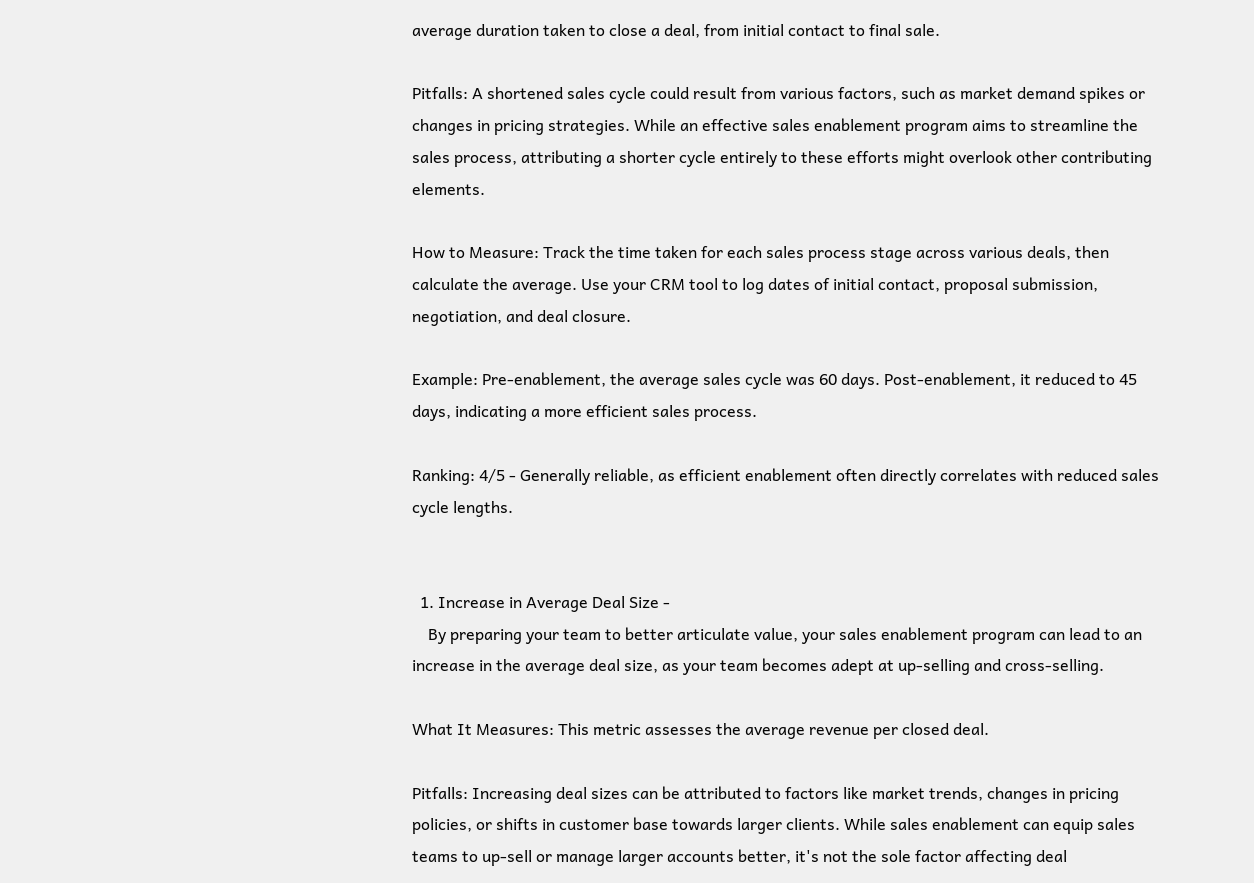average duration taken to close a deal, from initial contact to final sale.

Pitfalls: A shortened sales cycle could result from various factors, such as market demand spikes or changes in pricing strategies. While an effective sales enablement program aims to streamline the sales process, attributing a shorter cycle entirely to these efforts might overlook other contributing elements.

How to Measure: Track the time taken for each sales process stage across various deals, then calculate the average. Use your CRM tool to log dates of initial contact, proposal submission, negotiation, and deal closure.

Example: Pre-enablement, the average sales cycle was 60 days. Post-enablement, it reduced to 45 days, indicating a more efficient sales process.

Ranking: 4/5 - Generally reliable, as efficient enablement often directly correlates with reduced sales cycle lengths.


  1. Increase in Average Deal Size -
    By preparing your team to better articulate value, your sales enablement program can lead to an increase in the average deal size, as your team becomes adept at up-selling and cross-selling.

What It Measures: This metric assesses the average revenue per closed deal.

Pitfalls: Increasing deal sizes can be attributed to factors like market trends, changes in pricing policies, or shifts in customer base towards larger clients. While sales enablement can equip sales teams to up-sell or manage larger accounts better, it's not the sole factor affecting deal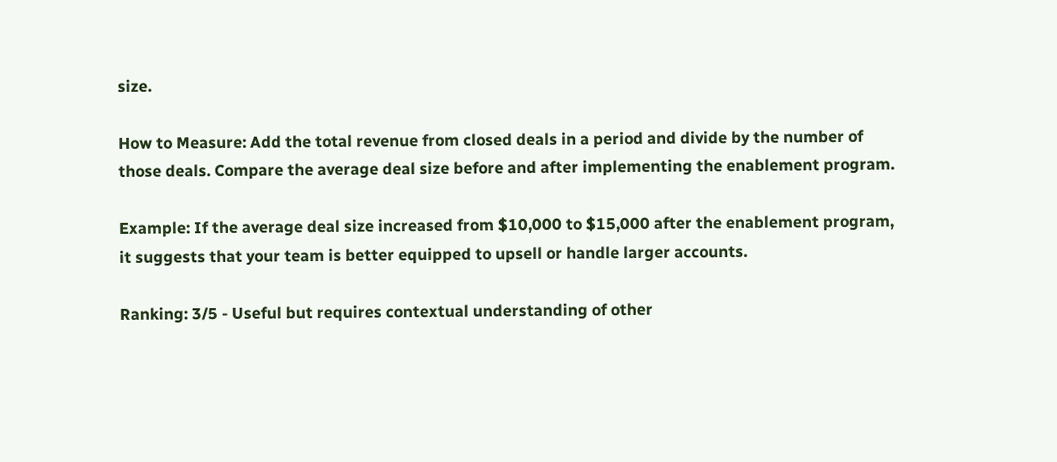size.

How to Measure: Add the total revenue from closed deals in a period and divide by the number of those deals. Compare the average deal size before and after implementing the enablement program.

Example: If the average deal size increased from $10,000 to $15,000 after the enablement program, it suggests that your team is better equipped to upsell or handle larger accounts.

Ranking: 3/5 - Useful but requires contextual understanding of other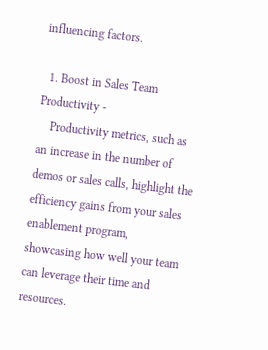influencing factors.

  1. Boost in Sales Team Productivity -
    Productivity metrics, such as an increase in the number of demos or sales calls, highlight the efficiency gains from your sales enablement program, showcasing how well your team can leverage their time and resources.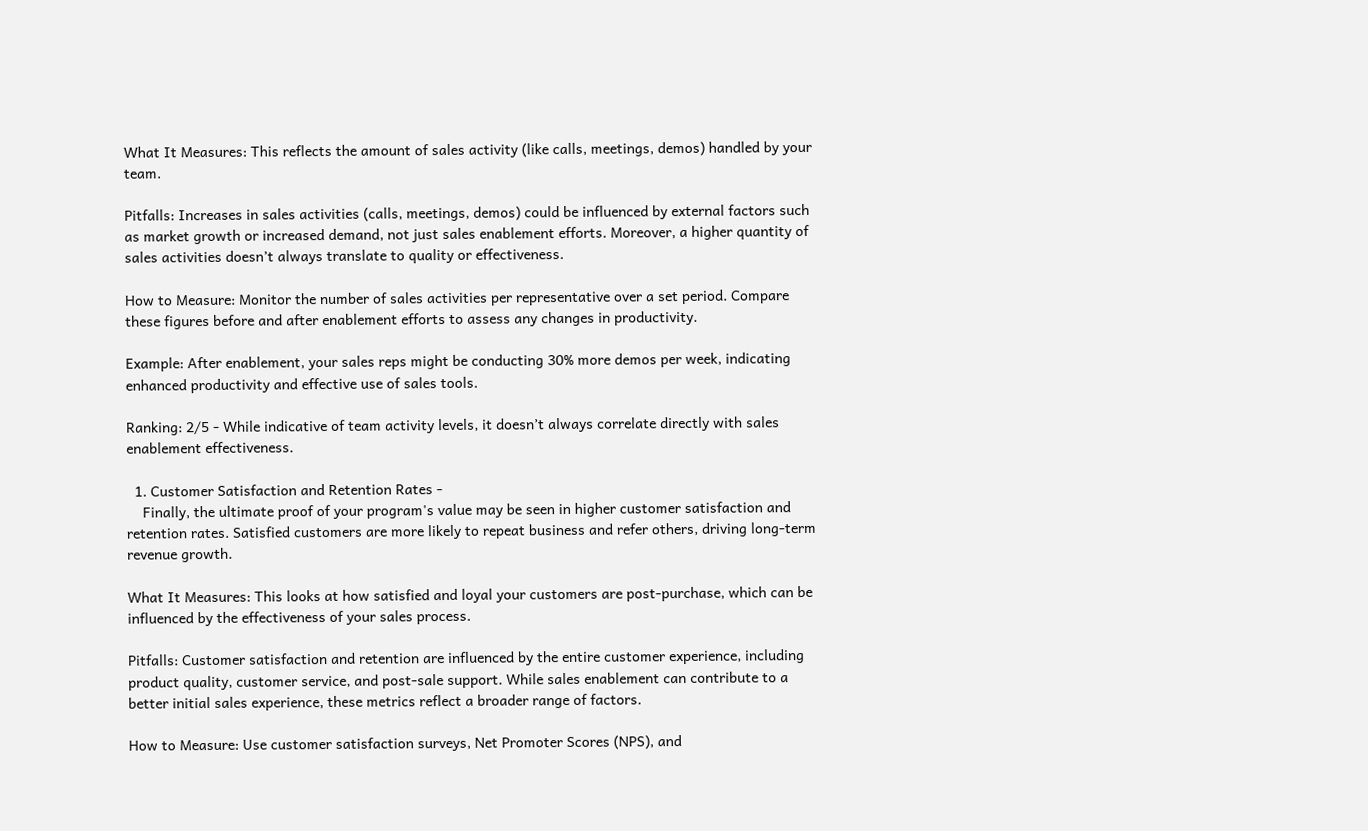What It Measures: This reflects the amount of sales activity (like calls, meetings, demos) handled by your team.

Pitfalls: Increases in sales activities (calls, meetings, demos) could be influenced by external factors such as market growth or increased demand, not just sales enablement efforts. Moreover, a higher quantity of sales activities doesn’t always translate to quality or effectiveness.

How to Measure: Monitor the number of sales activities per representative over a set period. Compare these figures before and after enablement efforts to assess any changes in productivity.

Example: After enablement, your sales reps might be conducting 30% more demos per week, indicating enhanced productivity and effective use of sales tools.

Ranking: 2/5 - While indicative of team activity levels, it doesn’t always correlate directly with sales enablement effectiveness.

  1. Customer Satisfaction and Retention Rates -
    Finally, the ultimate proof of your program's value may be seen in higher customer satisfaction and retention rates. Satisfied customers are more likely to repeat business and refer others, driving long-term revenue growth.

What It Measures: This looks at how satisfied and loyal your customers are post-purchase, which can be influenced by the effectiveness of your sales process.

Pitfalls: Customer satisfaction and retention are influenced by the entire customer experience, including product quality, customer service, and post-sale support. While sales enablement can contribute to a better initial sales experience, these metrics reflect a broader range of factors.

How to Measure: Use customer satisfaction surveys, Net Promoter Scores (NPS), and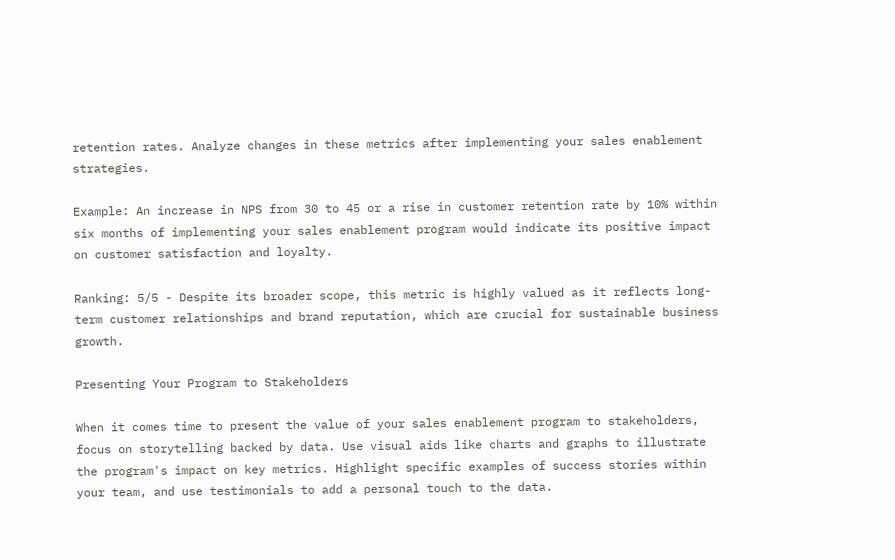retention rates. Analyze changes in these metrics after implementing your sales enablement strategies.

Example: An increase in NPS from 30 to 45 or a rise in customer retention rate by 10% within six months of implementing your sales enablement program would indicate its positive impact on customer satisfaction and loyalty.

Ranking: 5/5 - Despite its broader scope, this metric is highly valued as it reflects long-term customer relationships and brand reputation, which are crucial for sustainable business growth.

Presenting Your Program to Stakeholders

When it comes time to present the value of your sales enablement program to stakeholders, focus on storytelling backed by data. Use visual aids like charts and graphs to illustrate the program's impact on key metrics. Highlight specific examples of success stories within your team, and use testimonials to add a personal touch to the data.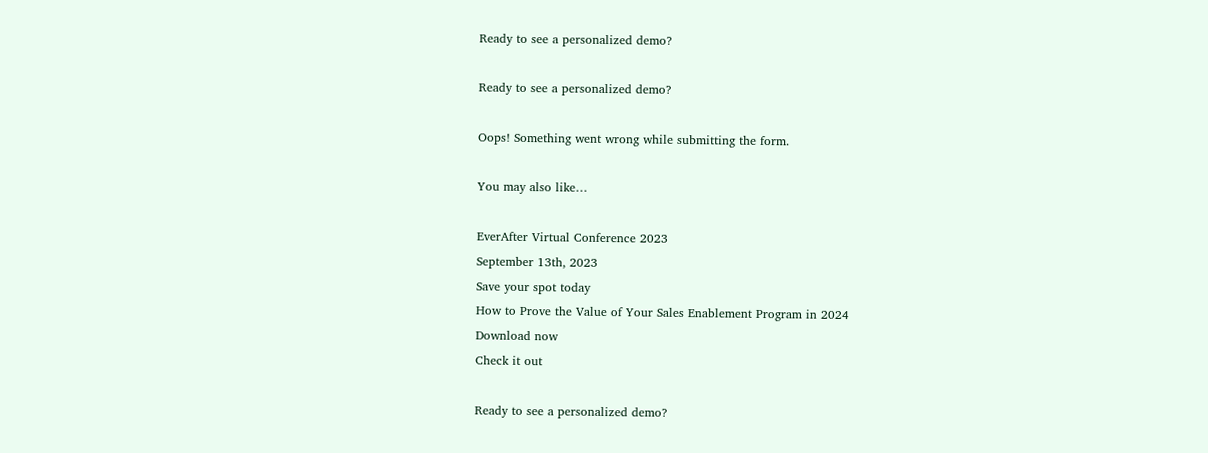Ready to see a personalized demo?

Ready to see a personalized demo?

Oops! Something went wrong while submitting the form.

You may also like…

EverAfter Virtual Conference 2023
September 13th, 2023
Save your spot today
How to Prove the Value of Your Sales Enablement Program in 2024
Download now
Check it out

Ready to see a personalized demo?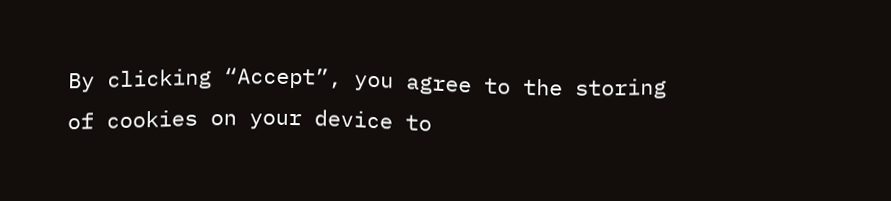By clicking “Accept”, you agree to the storing of cookies on your device to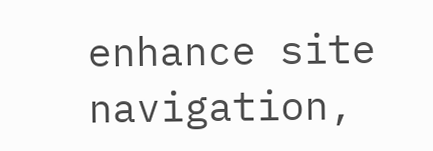enhance site navigation,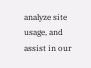analyze site usage, and assist in our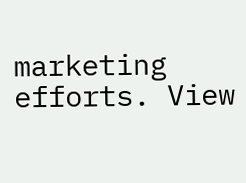marketing efforts. View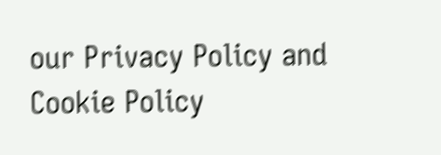our Privacy Policy and Cookie Policy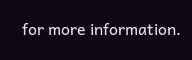for more information.